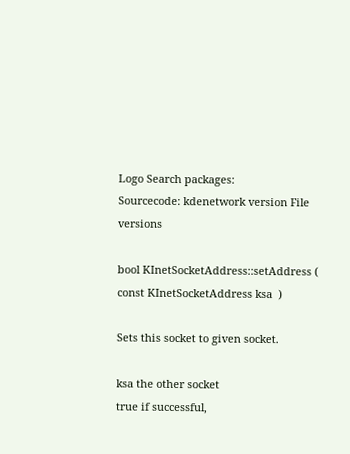Logo Search packages:
Sourcecode: kdenetwork version File versions

bool KInetSocketAddress::setAddress ( const KInetSocketAddress ksa  )

Sets this socket to given socket.

ksa the other socket
true if successful,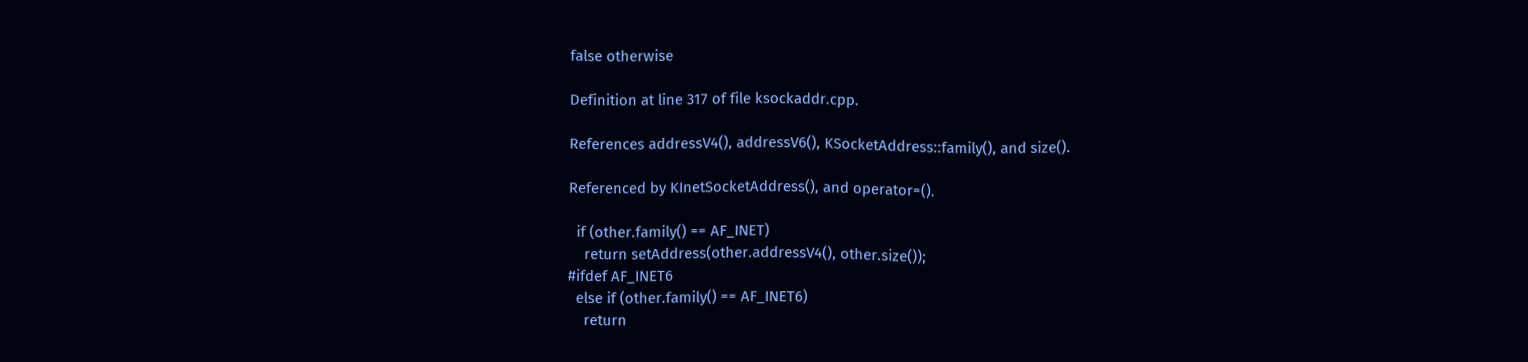false otherwise

Definition at line 317 of file ksockaddr.cpp.

References addressV4(), addressV6(), KSocketAddress::family(), and size().

Referenced by KInetSocketAddress(), and operator=().

  if (other.family() == AF_INET)
    return setAddress(other.addressV4(), other.size());
#ifdef AF_INET6
  else if (other.family() == AF_INET6)
    return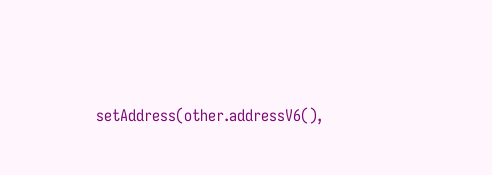setAddress(other.addressV6(),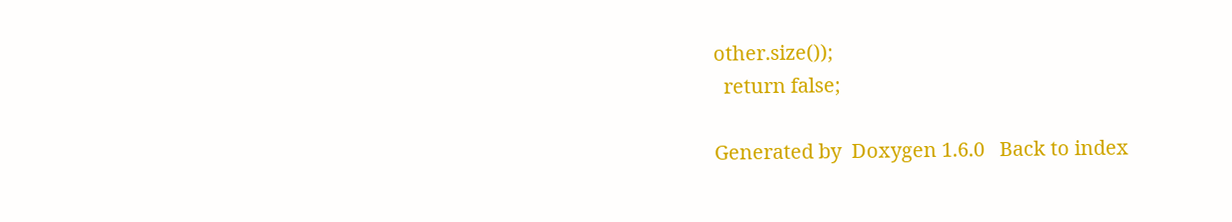other.size());
  return false;

Generated by  Doxygen 1.6.0   Back to index